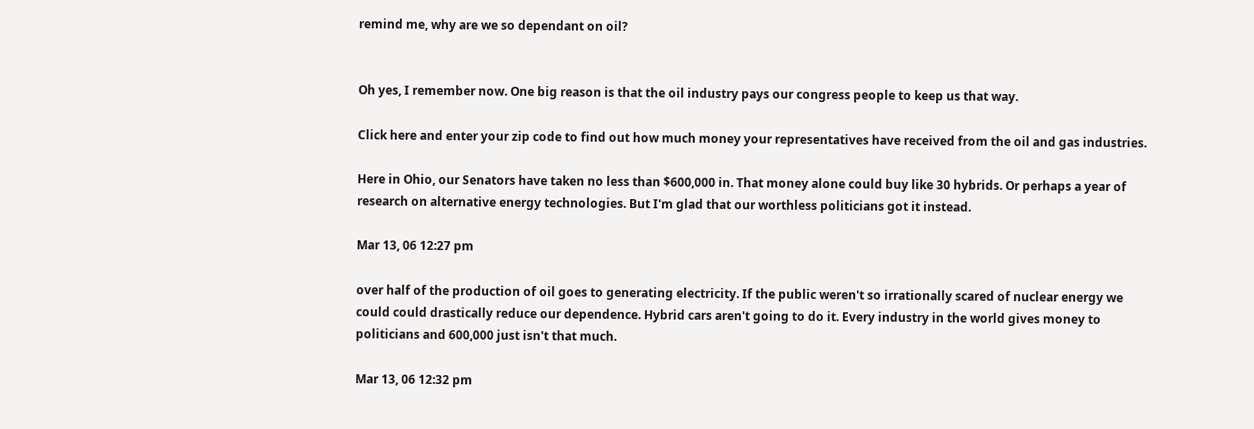remind me, why are we so dependant on oil?


Oh yes, I remember now. One big reason is that the oil industry pays our congress people to keep us that way.

Click here and enter your zip code to find out how much money your representatives have received from the oil and gas industries.

Here in Ohio, our Senators have taken no less than $600,000 in. That money alone could buy like 30 hybrids. Or perhaps a year of research on alternative energy technologies. But I'm glad that our worthless politicians got it instead.

Mar 13, 06 12:27 pm

over half of the production of oil goes to generating electricity. If the public weren't so irrationally scared of nuclear energy we could could drastically reduce our dependence. Hybrid cars aren't going to do it. Every industry in the world gives money to politicians and 600,000 just isn't that much.

Mar 13, 06 12:32 pm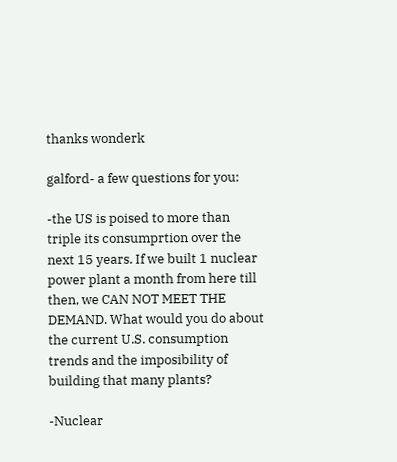thanks wonderk

galford- a few questions for you:

-the US is poised to more than triple its consumprtion over the next 15 years. If we built 1 nuclear power plant a month from here till then, we CAN NOT MEET THE DEMAND. What would you do about the current U.S. consumption trends and the imposibility of building that many plants?

-Nuclear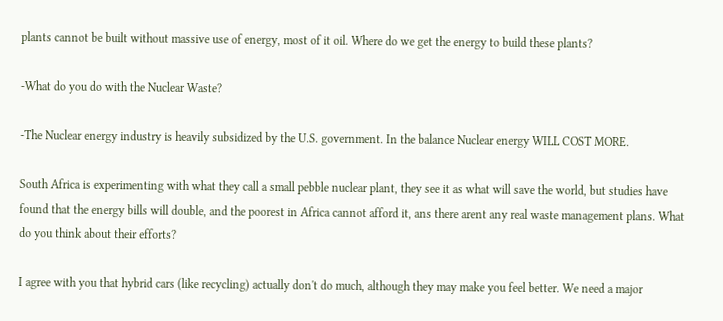plants cannot be built without massive use of energy, most of it oil. Where do we get the energy to build these plants?

-What do you do with the Nuclear Waste?

-The Nuclear energy industry is heavily subsidized by the U.S. government. In the balance Nuclear energy WILL COST MORE.

South Africa is experimenting with what they call a small pebble nuclear plant, they see it as what will save the world, but studies have found that the energy bills will double, and the poorest in Africa cannot afford it, ans there arent any real waste management plans. What do you think about their efforts?

I agree with you that hybrid cars (like recycling) actually don't do much, although they may make you feel better. We need a major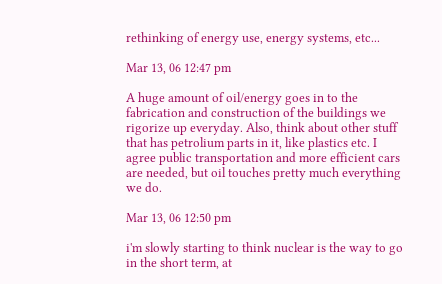rethinking of energy use, energy systems, etc...

Mar 13, 06 12:47 pm

A huge amount of oil/energy goes in to the fabrication and construction of the buildings we rigorize up everyday. Also, think about other stuff that has petrolium parts in it, like plastics etc. I agree public transportation and more efficient cars are needed, but oil touches pretty much everything we do.

Mar 13, 06 12:50 pm

i'm slowly starting to think nuclear is the way to go in the short term, at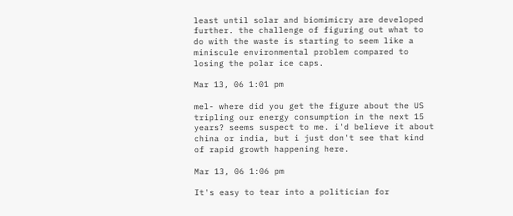least until solar and biomimicry are developed further. the challenge of figuring out what to do with the waste is starting to seem like a miniscule environmental problem compared to losing the polar ice caps.

Mar 13, 06 1:01 pm

mel- where did you get the figure about the US tripling our energy consumption in the next 15 years? seems suspect to me. i'd believe it about china or india, but i just don't see that kind of rapid growth happening here.

Mar 13, 06 1:06 pm

It's easy to tear into a politician for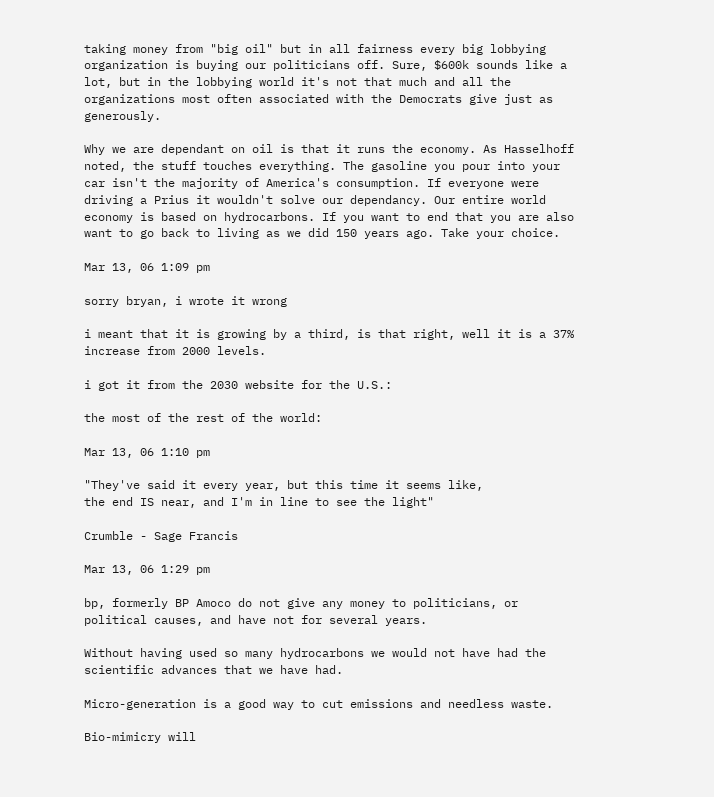taking money from "big oil" but in all fairness every big lobbying organization is buying our politicians off. Sure, $600k sounds like a lot, but in the lobbying world it's not that much and all the organizations most often associated with the Democrats give just as generously.

Why we are dependant on oil is that it runs the economy. As Hasselhoff noted, the stuff touches everything. The gasoline you pour into your car isn't the majority of America's consumption. If everyone were driving a Prius it wouldn't solve our dependancy. Our entire world economy is based on hydrocarbons. If you want to end that you are also want to go back to living as we did 150 years ago. Take your choice.

Mar 13, 06 1:09 pm

sorry bryan, i wrote it wrong

i meant that it is growing by a third, is that right, well it is a 37% increase from 2000 levels.

i got it from the 2030 website for the U.S.:

the most of the rest of the world:

Mar 13, 06 1:10 pm

"They've said it every year, but this time it seems like,
the end IS near, and I'm in line to see the light"

Crumble - Sage Francis

Mar 13, 06 1:29 pm

bp, formerly BP Amoco do not give any money to politicians, or political causes, and have not for several years.

Without having used so many hydrocarbons we would not have had the scientific advances that we have had.

Micro-generation is a good way to cut emissions and needless waste.

Bio-mimicry will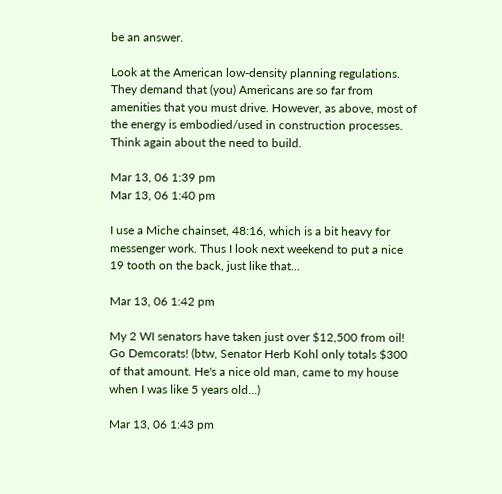be an answer.

Look at the American low-density planning regulations. They demand that (you) Americans are so far from amenities that you must drive. However, as above, most of the energy is embodied/used in construction processes. Think again about the need to build.

Mar 13, 06 1:39 pm
Mar 13, 06 1:40 pm

I use a Miche chainset, 48:16, which is a bit heavy for messenger work. Thus I look next weekend to put a nice 19 tooth on the back, just like that...

Mar 13, 06 1:42 pm

My 2 WI senators have taken just over $12,500 from oil! Go Demcorats! (btw, Senator Herb Kohl only totals $300 of that amount. He's a nice old man, came to my house when I was like 5 years old...)

Mar 13, 06 1:43 pm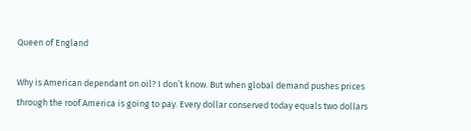Queen of England

Why is American dependant on oil? I don’t know. But when global demand pushes prices through the roof America is going to pay. Every dollar conserved today equals two dollars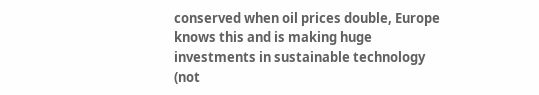conserved when oil prices double, Europe knows this and is making huge investments in sustainable technology (not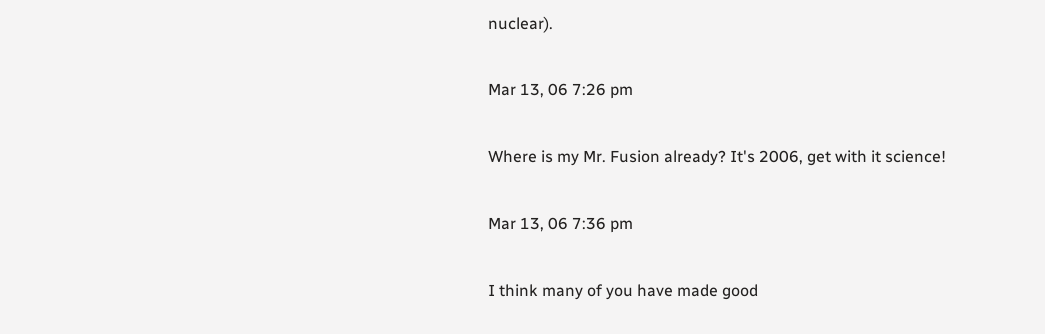nuclear).

Mar 13, 06 7:26 pm

Where is my Mr. Fusion already? It's 2006, get with it science!

Mar 13, 06 7:36 pm

I think many of you have made good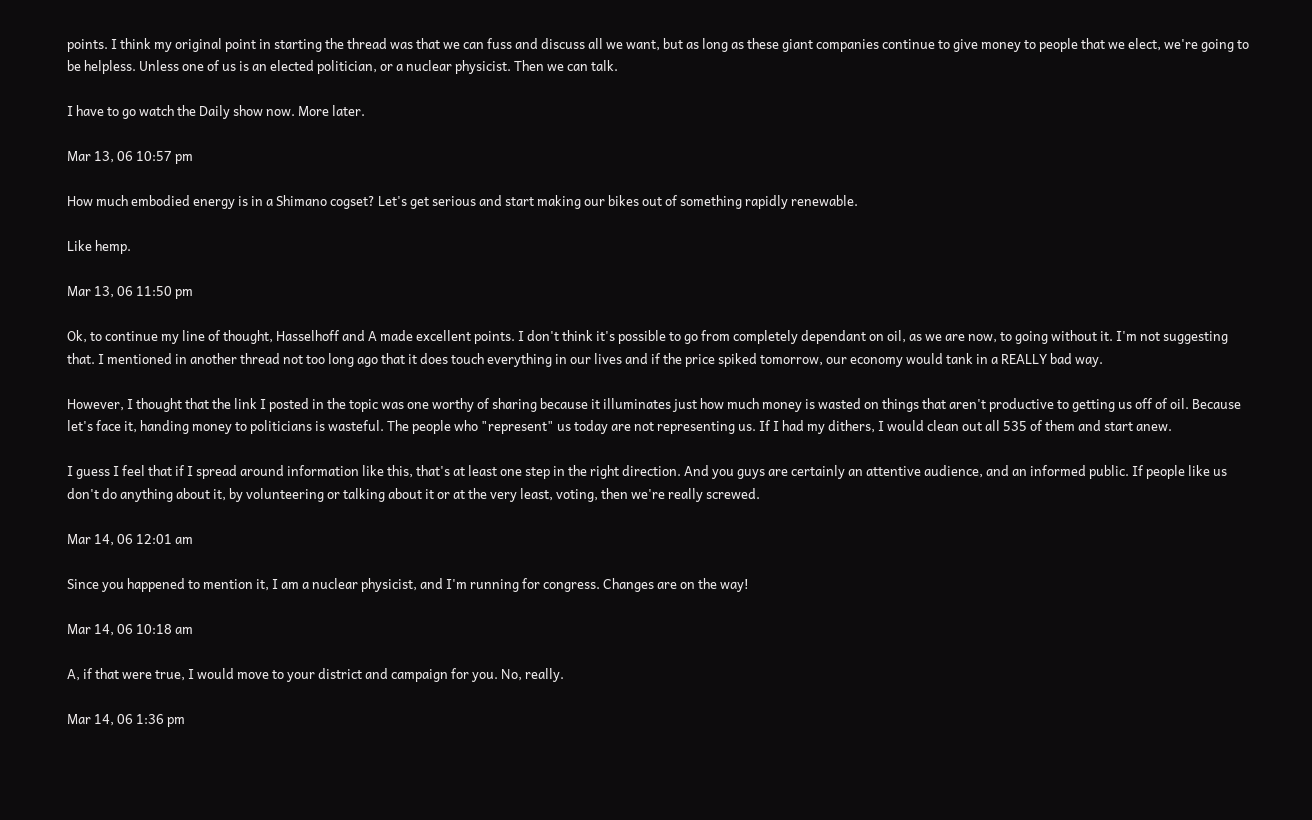points. I think my original point in starting the thread was that we can fuss and discuss all we want, but as long as these giant companies continue to give money to people that we elect, we're going to be helpless. Unless one of us is an elected politician, or a nuclear physicist. Then we can talk.

I have to go watch the Daily show now. More later.

Mar 13, 06 10:57 pm

How much embodied energy is in a Shimano cogset? Let's get serious and start making our bikes out of something rapidly renewable.

Like hemp.

Mar 13, 06 11:50 pm

Ok, to continue my line of thought, Hasselhoff and A made excellent points. I don't think it's possible to go from completely dependant on oil, as we are now, to going without it. I'm not suggesting that. I mentioned in another thread not too long ago that it does touch everything in our lives and if the price spiked tomorrow, our economy would tank in a REALLY bad way.

However, I thought that the link I posted in the topic was one worthy of sharing because it illuminates just how much money is wasted on things that aren't productive to getting us off of oil. Because let's face it, handing money to politicians is wasteful. The people who "represent" us today are not representing us. If I had my dithers, I would clean out all 535 of them and start anew.

I guess I feel that if I spread around information like this, that's at least one step in the right direction. And you guys are certainly an attentive audience, and an informed public. If people like us don't do anything about it, by volunteering or talking about it or at the very least, voting, then we're really screwed.

Mar 14, 06 12:01 am

Since you happened to mention it, I am a nuclear physicist, and I'm running for congress. Changes are on the way!

Mar 14, 06 10:18 am

A, if that were true, I would move to your district and campaign for you. No, really.

Mar 14, 06 1:36 pm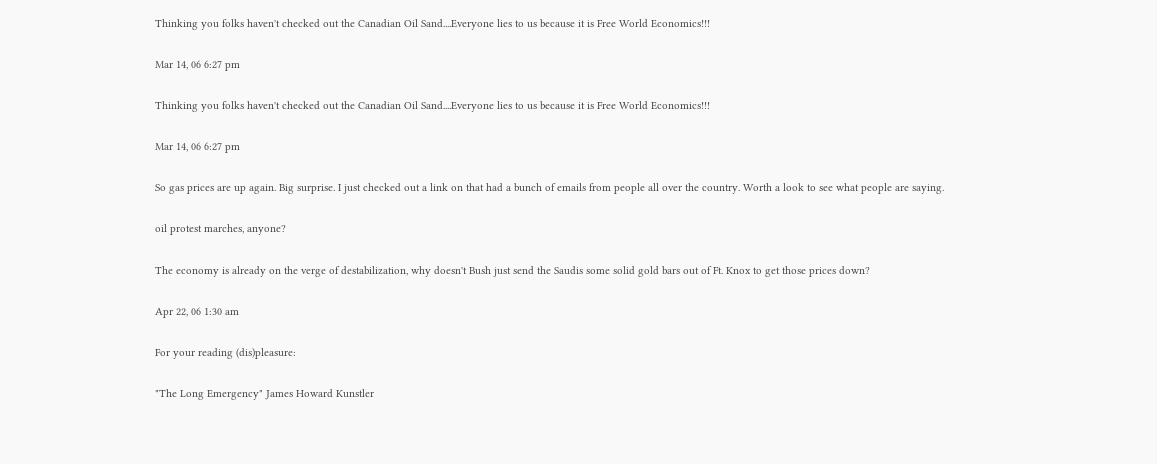Thinking you folks haven't checked out the Canadian Oil Sand....Everyone lies to us because it is Free World Economics!!!

Mar 14, 06 6:27 pm

Thinking you folks haven't checked out the Canadian Oil Sand....Everyone lies to us because it is Free World Economics!!!

Mar 14, 06 6:27 pm

So gas prices are up again. Big surprise. I just checked out a link on that had a bunch of emails from people all over the country. Worth a look to see what people are saying.

oil protest marches, anyone?

The economy is already on the verge of destabilization, why doesn't Bush just send the Saudis some solid gold bars out of Ft. Knox to get those prices down?

Apr 22, 06 1:30 am

For your reading (dis)pleasure:

"The Long Emergency" James Howard Kunstler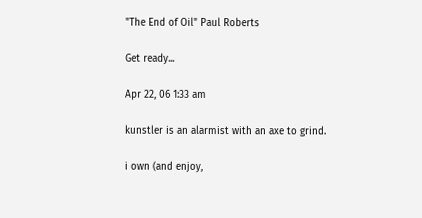"The End of Oil" Paul Roberts

Get ready...

Apr 22, 06 1:33 am

kunstler is an alarmist with an axe to grind.

i own (and enjoy,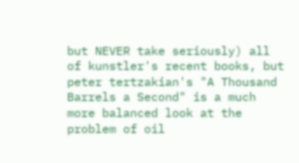but NEVER take seriously) all of kunstler's recent books, but peter tertzakian's "A Thousand Barrels a Second" is a much more balanced look at the problem of oil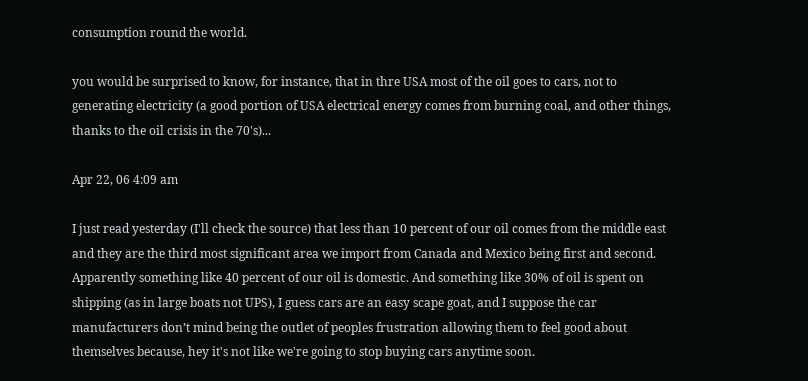consumption round the world.

you would be surprised to know, for instance, that in thre USA most of the oil goes to cars, not to generating electricity (a good portion of USA electrical energy comes from burning coal, and other things, thanks to the oil crisis in the 70's)...

Apr 22, 06 4:09 am

I just read yesterday (I'll check the source) that less than 10 percent of our oil comes from the middle east and they are the third most significant area we import from Canada and Mexico being first and second. Apparently something like 40 percent of our oil is domestic. And something like 30% of oil is spent on shipping (as in large boats not UPS), I guess cars are an easy scape goat, and I suppose the car manufacturers don’t mind being the outlet of peoples frustration allowing them to feel good about themselves because, hey it's not like we're going to stop buying cars anytime soon.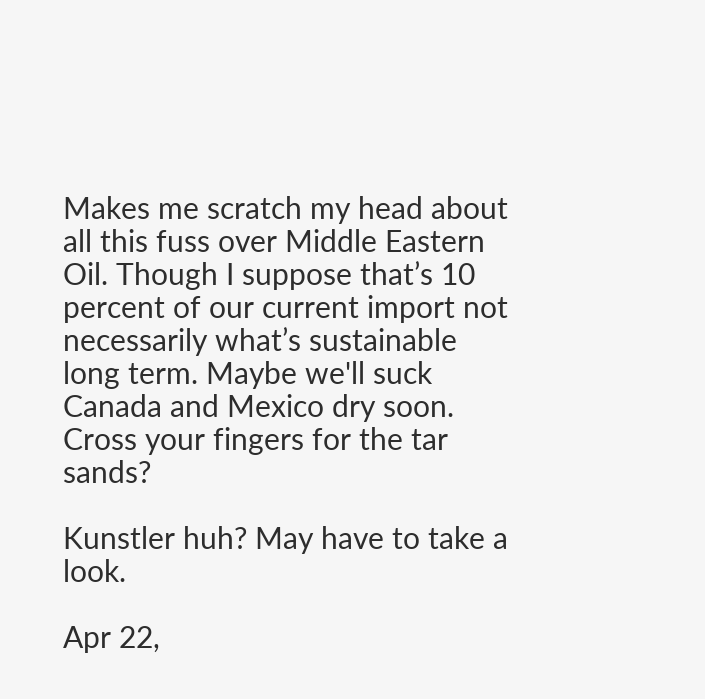Makes me scratch my head about all this fuss over Middle Eastern Oil. Though I suppose that’s 10 percent of our current import not necessarily what’s sustainable long term. Maybe we'll suck Canada and Mexico dry soon. Cross your fingers for the tar sands?

Kunstler huh? May have to take a look.

Apr 22,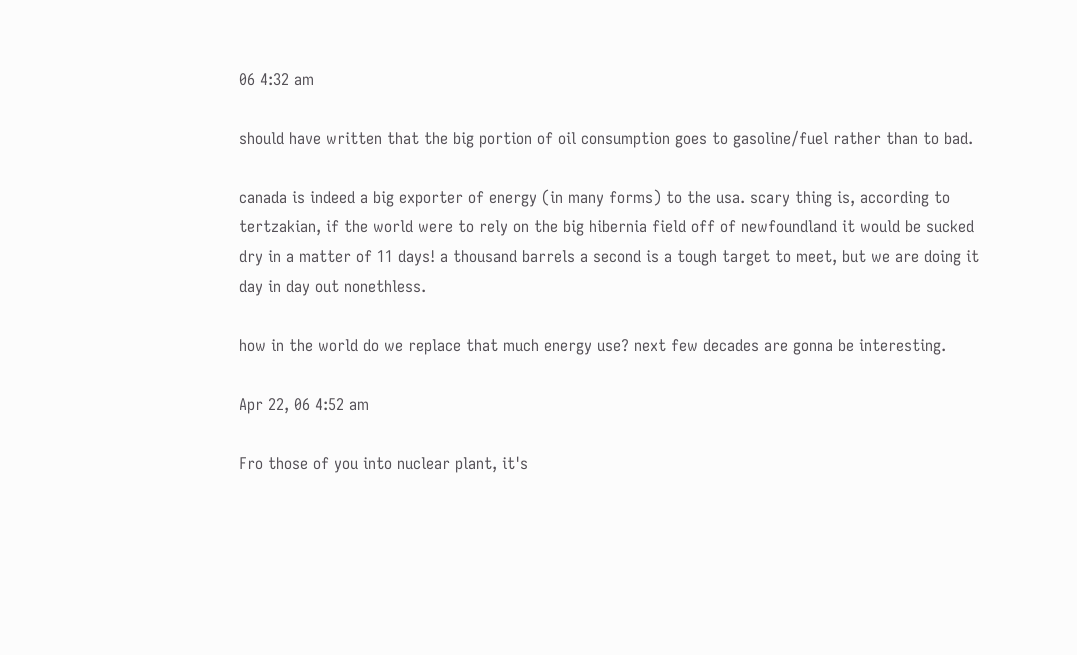06 4:32 am

should have written that the big portion of oil consumption goes to gasoline/fuel rather than to bad.

canada is indeed a big exporter of energy (in many forms) to the usa. scary thing is, according to tertzakian, if the world were to rely on the big hibernia field off of newfoundland it would be sucked dry in a matter of 11 days! a thousand barrels a second is a tough target to meet, but we are doing it day in day out nonethless.

how in the world do we replace that much energy use? next few decades are gonna be interesting.

Apr 22, 06 4:52 am

Fro those of you into nuclear plant, it's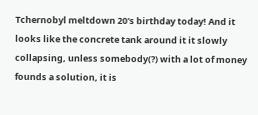Tchernobyl meltdown 20's birthday today! And it looks like the concrete tank around it it slowly collapsing, unless somebody(?) with a lot of money founds a solution, it is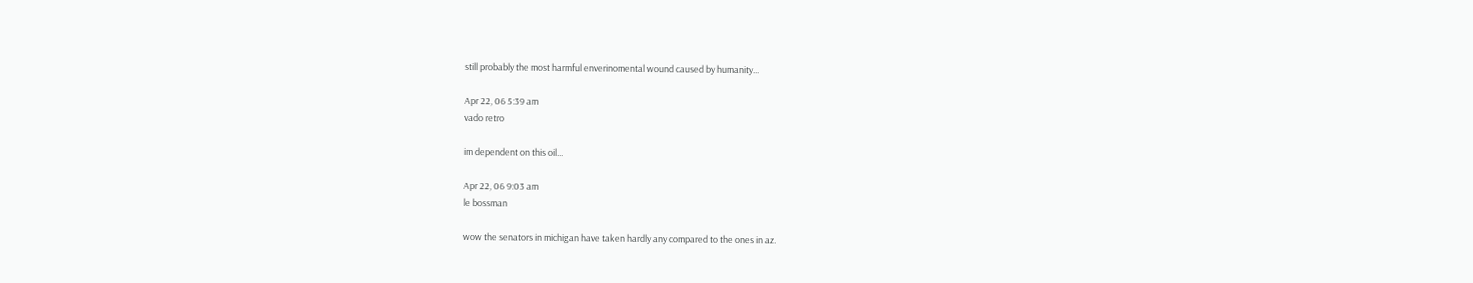still probably the most harmful enverinomental wound caused by humanity...

Apr 22, 06 5:39 am
vado retro

im dependent on this oil...

Apr 22, 06 9:03 am
le bossman

wow the senators in michigan have taken hardly any compared to the ones in az.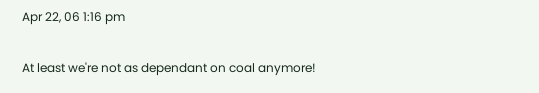Apr 22, 06 1:16 pm

At least we're not as dependant on coal anymore!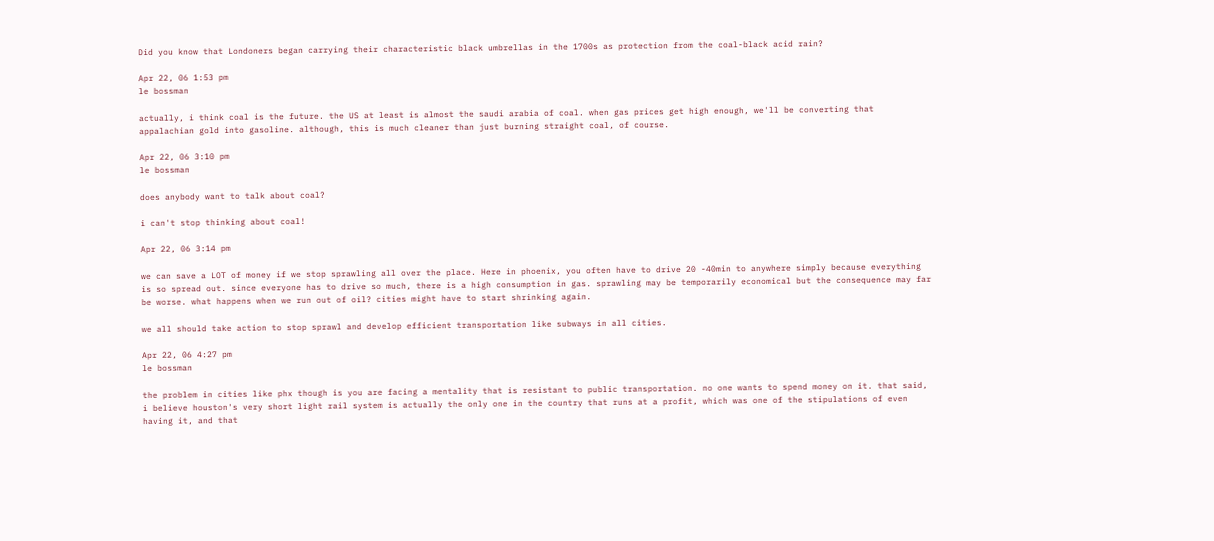Did you know that Londoners began carrying their characteristic black umbrellas in the 1700s as protection from the coal-black acid rain?

Apr 22, 06 1:53 pm
le bossman

actually, i think coal is the future. the US at least is almost the saudi arabia of coal. when gas prices get high enough, we'll be converting that appalachian gold into gasoline. although, this is much cleaner than just burning straight coal, of course.

Apr 22, 06 3:10 pm
le bossman

does anybody want to talk about coal?

i can't stop thinking about coal!

Apr 22, 06 3:14 pm

we can save a LOT of money if we stop sprawling all over the place. Here in phoenix, you often have to drive 20 -40min to anywhere simply because everything is so spread out. since everyone has to drive so much, there is a high consumption in gas. sprawling may be temporarily economical but the consequence may far be worse. what happens when we run out of oil? cities might have to start shrinking again.

we all should take action to stop sprawl and develop efficient transportation like subways in all cities.

Apr 22, 06 4:27 pm
le bossman

the problem in cities like phx though is you are facing a mentality that is resistant to public transportation. no one wants to spend money on it. that said, i believe houston's very short light rail system is actually the only one in the country that runs at a profit, which was one of the stipulations of even having it, and that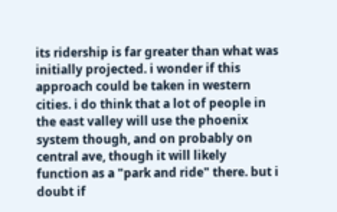its ridership is far greater than what was initially projected. i wonder if this approach could be taken in western cities. i do think that a lot of people in the east valley will use the phoenix system though, and on probably on central ave, though it will likely function as a "park and ride" there. but i doubt if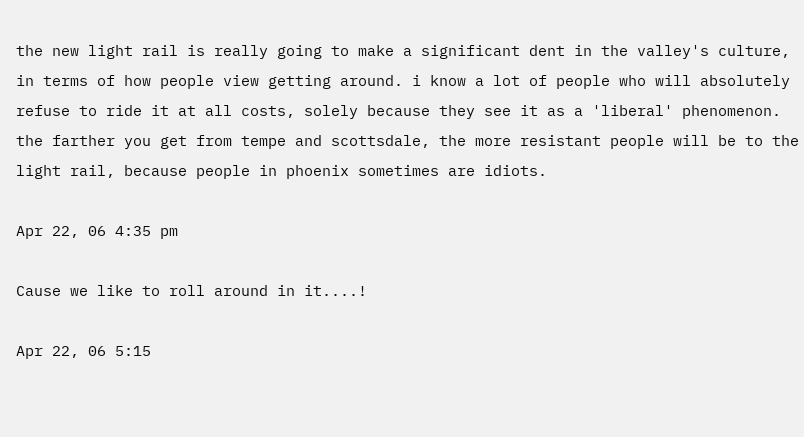the new light rail is really going to make a significant dent in the valley's culture, in terms of how people view getting around. i know a lot of people who will absolutely refuse to ride it at all costs, solely because they see it as a 'liberal' phenomenon. the farther you get from tempe and scottsdale, the more resistant people will be to the light rail, because people in phoenix sometimes are idiots.

Apr 22, 06 4:35 pm

Cause we like to roll around in it....!

Apr 22, 06 5:15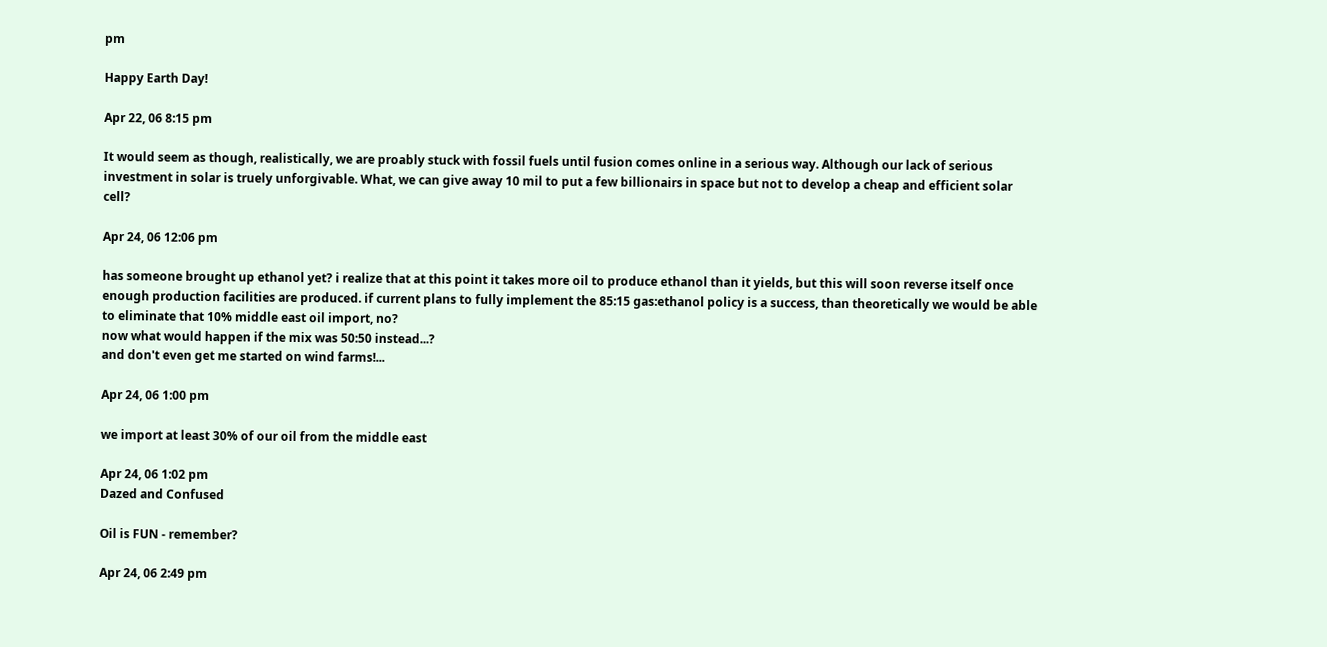pm

Happy Earth Day!

Apr 22, 06 8:15 pm

It would seem as though, realistically, we are proably stuck with fossil fuels until fusion comes online in a serious way. Although our lack of serious investment in solar is truely unforgivable. What, we can give away 10 mil to put a few billionairs in space but not to develop a cheap and efficient solar cell?

Apr 24, 06 12:06 pm

has someone brought up ethanol yet? i realize that at this point it takes more oil to produce ethanol than it yields, but this will soon reverse itself once enough production facilities are produced. if current plans to fully implement the 85:15 gas:ethanol policy is a success, than theoretically we would be able to eliminate that 10% middle east oil import, no?
now what would happen if the mix was 50:50 instead...?
and don't even get me started on wind farms!...

Apr 24, 06 1:00 pm

we import at least 30% of our oil from the middle east

Apr 24, 06 1:02 pm
Dazed and Confused

Oil is FUN - remember?

Apr 24, 06 2:49 pm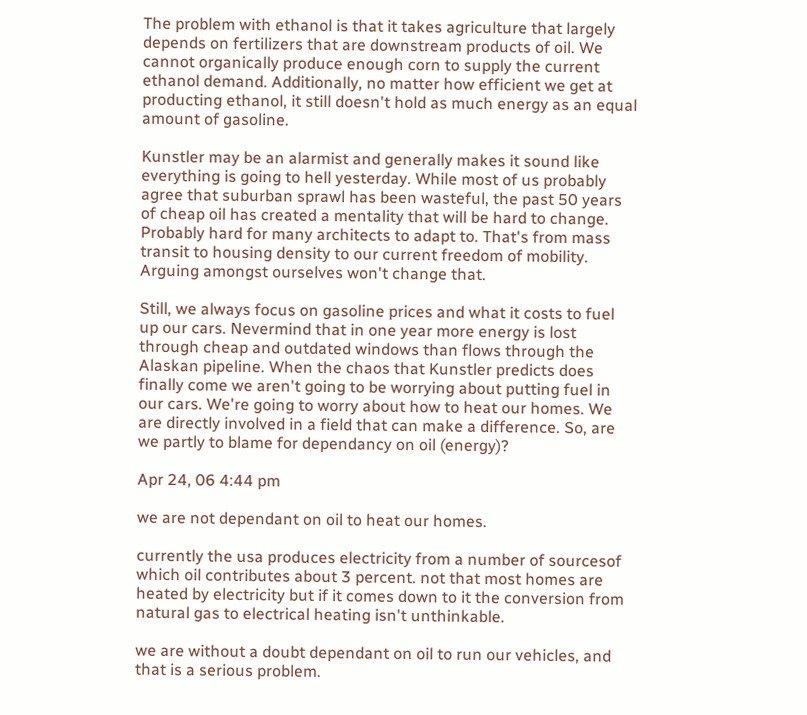The problem with ethanol is that it takes agriculture that largely depends on fertilizers that are downstream products of oil. We cannot organically produce enough corn to supply the current ethanol demand. Additionally, no matter how efficient we get at producting ethanol, it still doesn't hold as much energy as an equal amount of gasoline.

Kunstler may be an alarmist and generally makes it sound like everything is going to hell yesterday. While most of us probably agree that suburban sprawl has been wasteful, the past 50 years of cheap oil has created a mentality that will be hard to change. Probably hard for many architects to adapt to. That's from mass transit to housing density to our current freedom of mobility. Arguing amongst ourselves won't change that.

Still, we always focus on gasoline prices and what it costs to fuel up our cars. Nevermind that in one year more energy is lost through cheap and outdated windows than flows through the Alaskan pipeline. When the chaos that Kunstler predicts does finally come we aren't going to be worrying about putting fuel in our cars. We're going to worry about how to heat our homes. We are directly involved in a field that can make a difference. So, are we partly to blame for dependancy on oil (energy)?

Apr 24, 06 4:44 pm

we are not dependant on oil to heat our homes.

currently the usa produces electricity from a number of sourcesof which oil contributes about 3 percent. not that most homes are heated by electricity but if it comes down to it the conversion from natural gas to electrical heating isn't unthinkable.

we are without a doubt dependant on oil to run our vehicles, and that is a serious problem.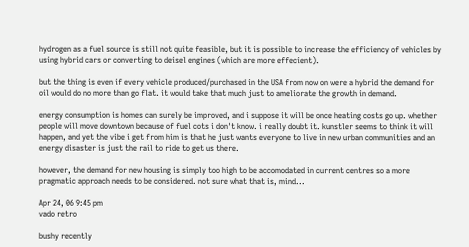hydrogen as a fuel source is still not quite feasible, but it is possible to increase the efficiency of vehicles by using hybrid cars or converting to deisel engines (which are more effecient).

but the thing is even if every vehicle produced/purchased in the USA from now on were a hybrid the demand for oil would do no more than go flat. it would take that much just to ameliorate the growth in demand.

energy consumption is homes can surely be improved, and i suppose it will be once heating costs go up. whether people will move downtown because of fuel cots i don't know. i really doubt it. kunstler seems to think it will happen, and yet the vibe i get from him is that he just wants everyone to live in new urban communities and an energy disaster is just the rail to ride to get us there.

however, the demand for new housing is simply too high to be accomodated in current centres so a more pragmatic approach needs to be considered. not sure what that is, mind...

Apr 24, 06 9:45 pm
vado retro

bushy recently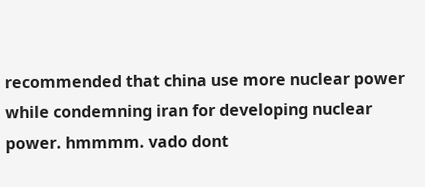recommended that china use more nuclear power while condemning iran for developing nuclear power. hmmmm. vado dont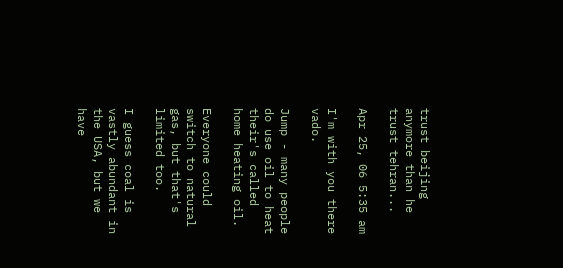trust beijing anymore than he trust tehran...

Apr 25, 06 5:35 am

I'm with you there vado.

Jump - many people do use oil to heat their's called home heating oil.

Everyone could switch to natural gas, but that's limited too.

I guess coal is vastly abundant in the USA, but we have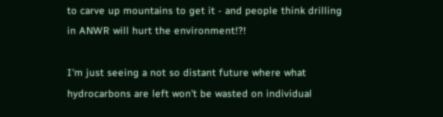to carve up mountains to get it - and people think drilling in ANWR will hurt the environment!?!

I'm just seeing a not so distant future where what hydrocarbons are left won't be wasted on individual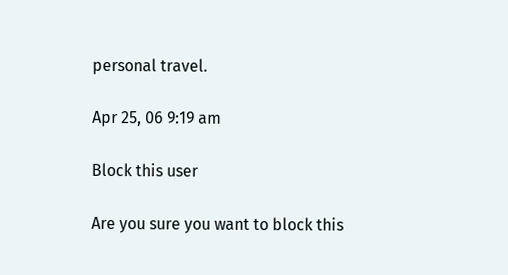personal travel.

Apr 25, 06 9:19 am

Block this user

Are you sure you want to block this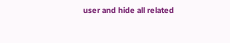user and hide all related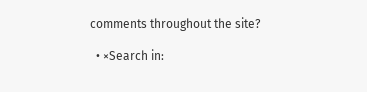comments throughout the site?

  • ×Search in: